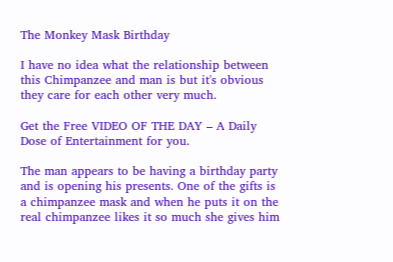The Monkey Mask Birthday

I have no idea what the relationship between this Chimpanzee and man is but it's obvious they care for each other very much.

Get the Free VIDEO OF THE DAY – A Daily Dose of Entertainment for you.

The man appears to be having a birthday party and is opening his presents. One of the gifts is a chimpanzee mask and when he puts it on the real chimpanzee likes it so much she gives him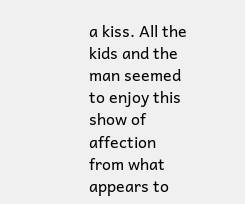a kiss. All the kids and the man seemed to enjoy this show of affection from what appears to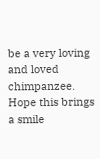be a very loving and loved chimpanzee. Hope this brings a smile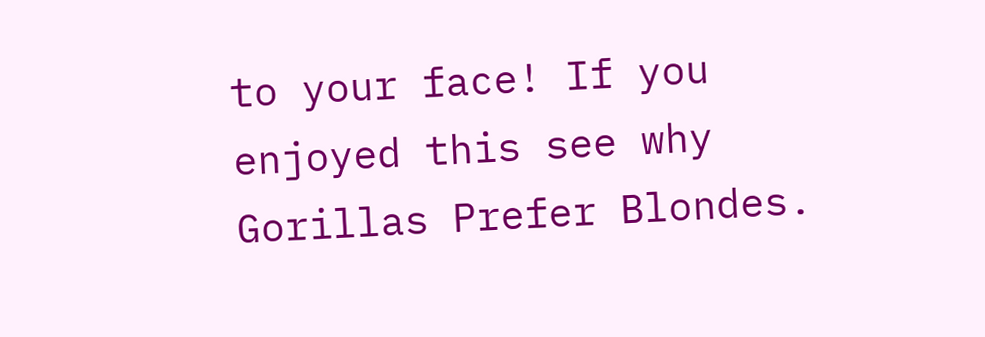to your face! If you enjoyed this see why Gorillas Prefer Blondes.